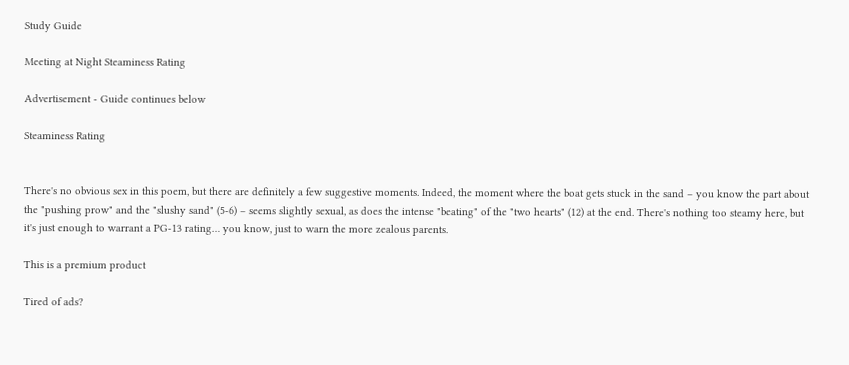Study Guide

Meeting at Night Steaminess Rating

Advertisement - Guide continues below

Steaminess Rating


There's no obvious sex in this poem, but there are definitely a few suggestive moments. Indeed, the moment where the boat gets stuck in the sand – you know the part about the "pushing prow" and the "slushy sand" (5-6) – seems slightly sexual, as does the intense "beating" of the "two hearts" (12) at the end. There's nothing too steamy here, but it's just enough to warrant a PG-13 rating… you know, just to warn the more zealous parents.

This is a premium product

Tired of ads?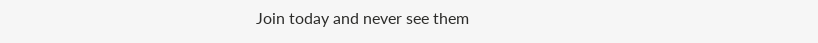Join today and never see them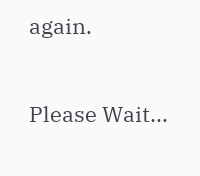again.

Please Wait...